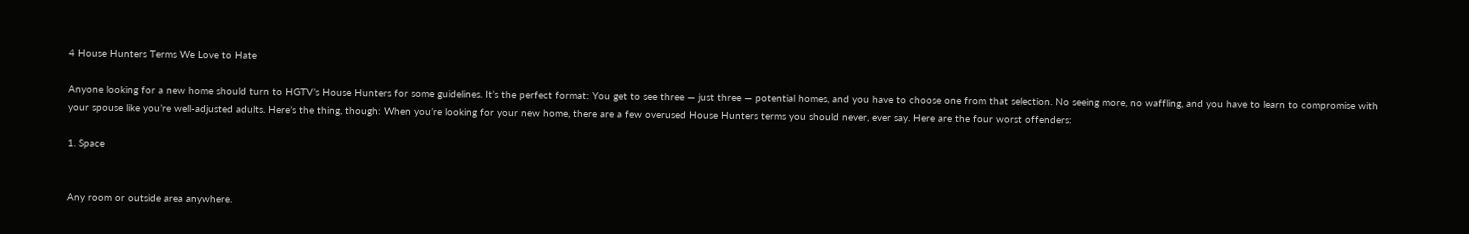4 House Hunters Terms We Love to Hate

Anyone looking for a new home should turn to HGTV’s House Hunters for some guidelines. It’s the perfect format: You get to see three — just three — potential homes, and you have to choose one from that selection. No seeing more, no waffling, and you have to learn to compromise with your spouse like you’re well-adjusted adults. Here’s the thing, though: When you’re looking for your new home, there are a few overused House Hunters terms you should never, ever say. Here are the four worst offenders:

1. Space


Any room or outside area anywhere.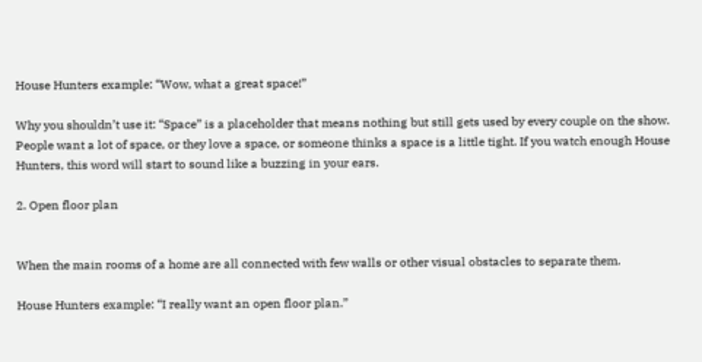House Hunters example: “Wow, what a great space!”

Why you shouldn’t use it: “Space” is a placeholder that means nothing but still gets used by every couple on the show. People want a lot of space, or they love a space, or someone thinks a space is a little tight. If you watch enough House Hunters, this word will start to sound like a buzzing in your ears.

2. Open floor plan


When the main rooms of a home are all connected with few walls or other visual obstacles to separate them.

House Hunters example: “I really want an open floor plan.”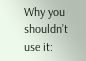Why you shouldn’t use it: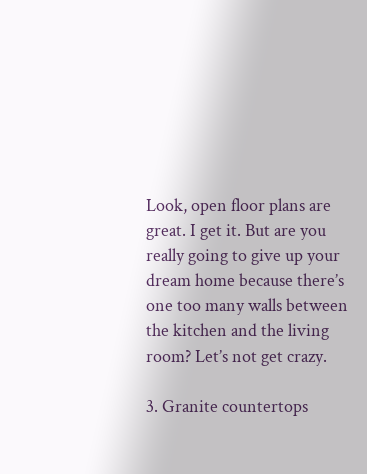Look, open floor plans are great. I get it. But are you really going to give up your dream home because there’s one too many walls between the kitchen and the living room? Let’s not get crazy.

3. Granite countertops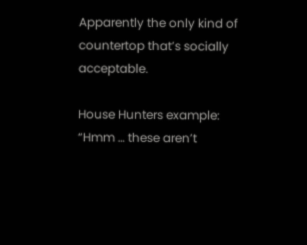Apparently the only kind of countertop that’s socially acceptable.

House Hunters example: “Hmm … these aren’t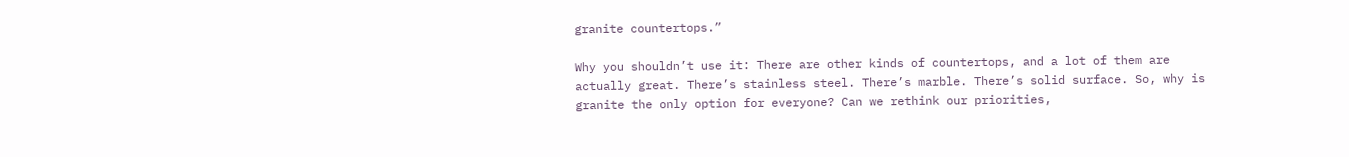granite countertops.”

Why you shouldn’t use it: There are other kinds of countertops, and a lot of them are actually great. There’s stainless steel. There’s marble. There’s solid surface. So, why is granite the only option for everyone? Can we rethink our priorities,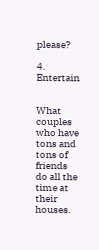please?

4. Entertain


What couples who have tons and tons of friends do all the time at their houses.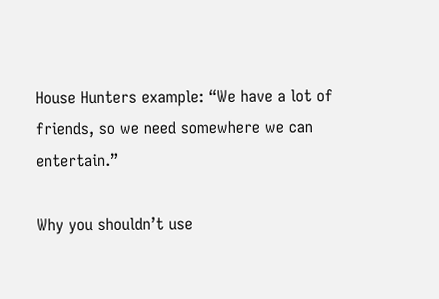House Hunters example: “We have a lot of friends, so we need somewhere we can entertain.”

Why you shouldn’t use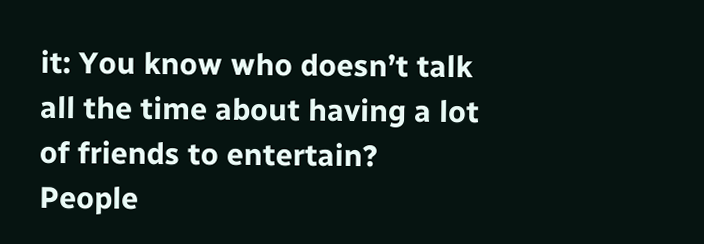it: You know who doesn’t talk all the time about having a lot of friends to entertain? People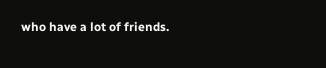who have a lot of friends.